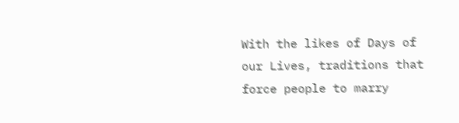With the likes of Days of our Lives, traditions that force people to marry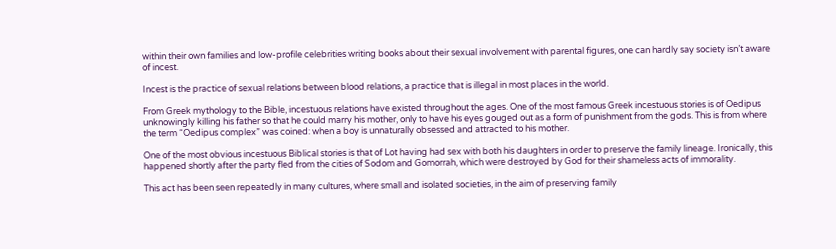within their own families and low-profile celebrities writing books about their sexual involvement with parental figures, one can hardly say society isn’t aware of incest.

Incest is the practice of sexual relations between blood relations, a practice that is illegal in most places in the world.

From Greek mythology to the Bible, incestuous relations have existed throughout the ages. One of the most famous Greek incestuous stories is of Oedipus unknowingly killing his father so that he could marry his mother, only to have his eyes gouged out as a form of punishment from the gods. This is from where the term “Oedipus complex” was coined: when a boy is unnaturally obsessed and attracted to his mother.

One of the most obvious incestuous Biblical stories is that of Lot having had sex with both his daughters in order to preserve the family lineage. Ironically, this happened shortly after the party fled from the cities of Sodom and Gomorrah, which were destroyed by God for their shameless acts of immorality.

This act has been seen repeatedly in many cultures, where small and isolated societies, in the aim of preserving family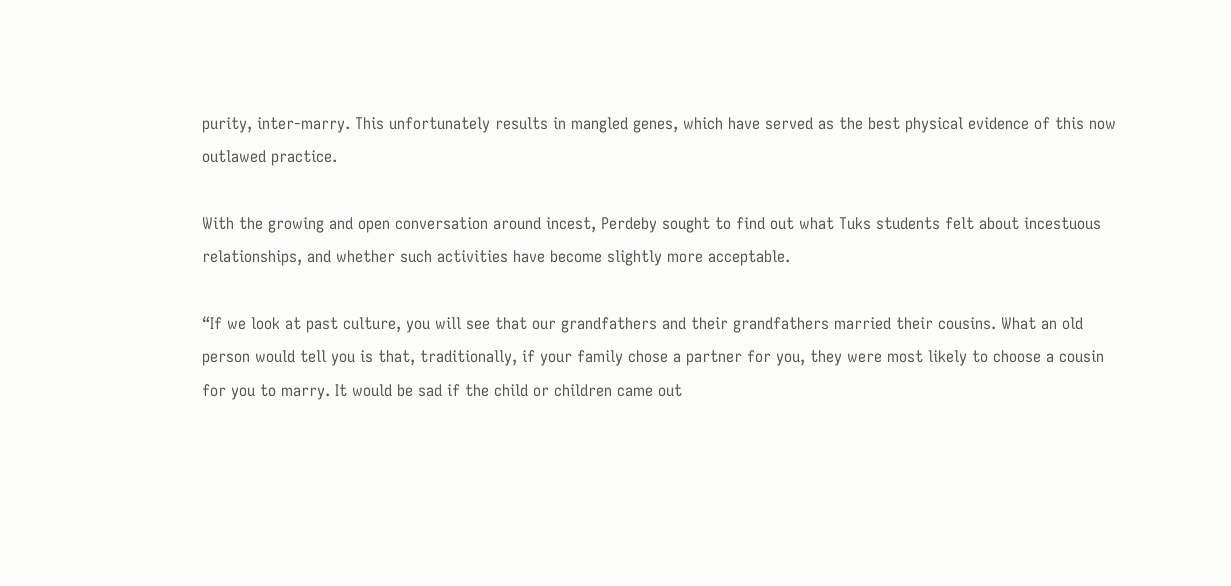purity, inter-marry. This unfortunately results in mangled genes, which have served as the best physical evidence of this now outlawed practice.

With the growing and open conversation around incest, Perdeby sought to find out what Tuks students felt about incestuous relationships, and whether such activities have become slightly more acceptable.

“If we look at past culture, you will see that our grandfathers and their grandfathers married their cousins. What an old person would tell you is that, traditionally, if your family chose a partner for you, they were most likely to choose a cousin for you to marry. It would be sad if the child or children came out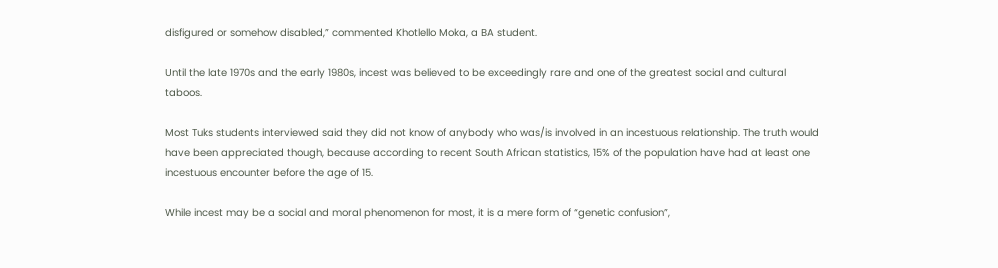disfigured or somehow disabled,” commented Khotlello Moka, a BA student.

Until the late 1970s and the early 1980s, incest was believed to be exceedingly rare and one of the greatest social and cultural taboos.

Most Tuks students interviewed said they did not know of anybody who was/is involved in an incestuous relationship. The truth would have been appreciated though, because according to recent South African statistics, 15% of the population have had at least one incestuous encounter before the age of 15.

While incest may be a social and moral phenomenon for most, it is a mere form of “genetic confusion”,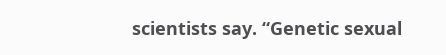scientists say. “Genetic sexual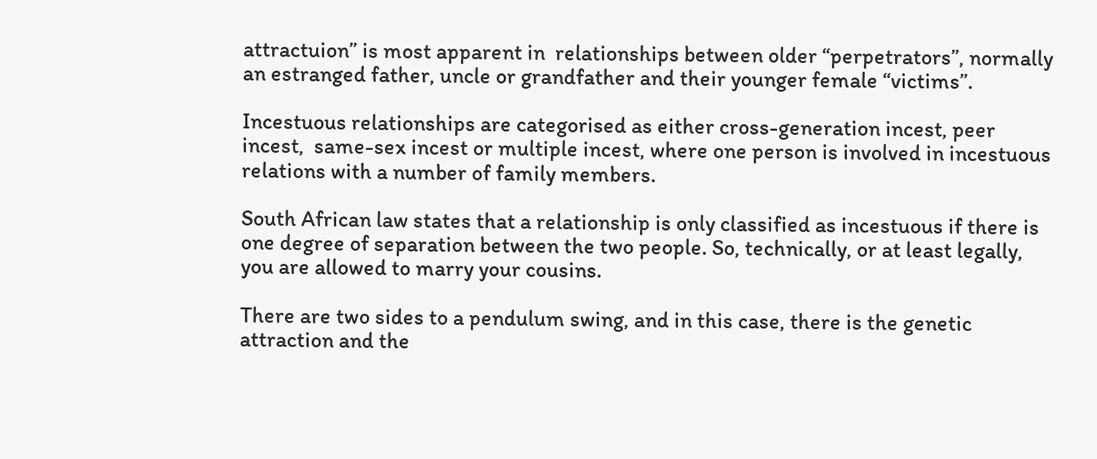attractuion” is most apparent in  relationships between older “perpetrators”, normally an estranged father, uncle or grandfather and their younger female “victims”.

Incestuous relationships are categorised as either cross-generation incest, peer incest,  same-sex incest or multiple incest, where one person is involved in incestuous relations with a number of family members.

South African law states that a relationship is only classified as incestuous if there is one degree of separation between the two people. So, technically, or at least legally, you are allowed to marry your cousins.

There are two sides to a pendulum swing, and in this case, there is the genetic attraction and the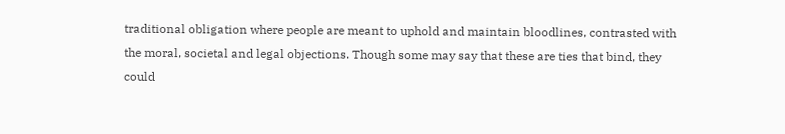traditional obligation where people are meant to uphold and maintain bloodlines, contrasted with the moral, societal and legal objections. Though some may say that these are ties that bind, they could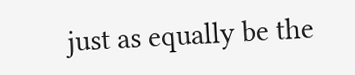just as equally be the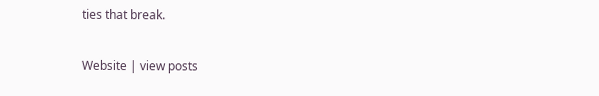ties that break.

Website | view posts